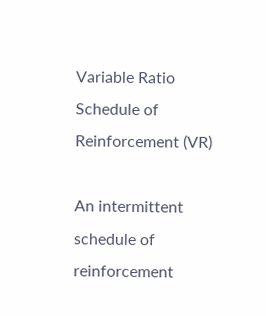Variable Ratio Schedule of Reinforcement (VR)

An intermittent schedule of reinforcement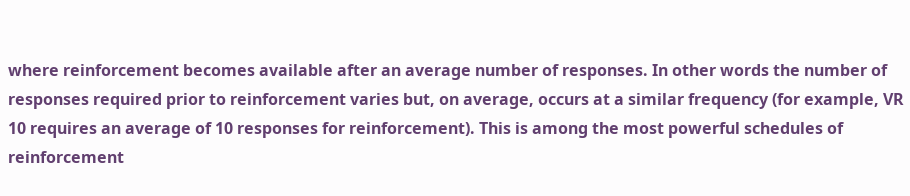where reinforcement becomes available after an average number of responses. In other words the number of responses required prior to reinforcement varies but, on average, occurs at a similar frequency (for example, VR 10 requires an average of 10 responses for reinforcement). This is among the most powerful schedules of reinforcement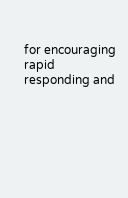for encouraging rapid responding and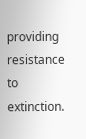providing resistance to extinction.